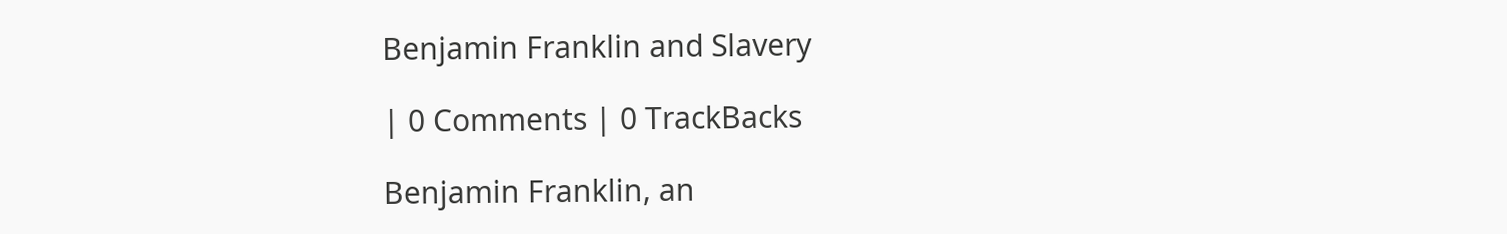Benjamin Franklin and Slavery

| 0 Comments | 0 TrackBacks

Benjamin Franklin, an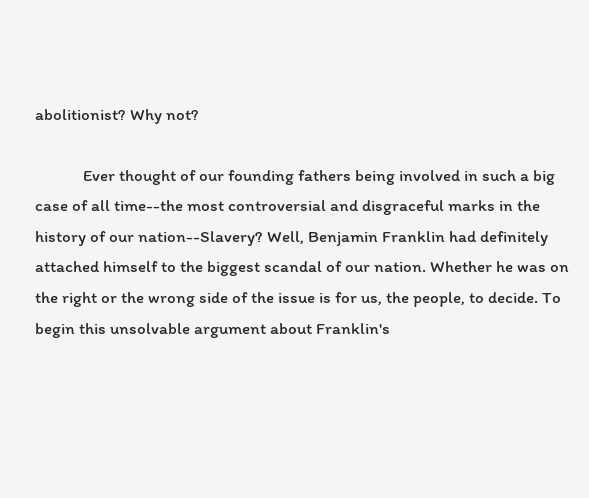abolitionist? Why not?

            Ever thought of our founding fathers being involved in such a big case of all time--the most controversial and disgraceful marks in the history of our nation--Slavery? Well, Benjamin Franklin had definitely attached himself to the biggest scandal of our nation. Whether he was on the right or the wrong side of the issue is for us, the people, to decide. To begin this unsolvable argument about Franklin's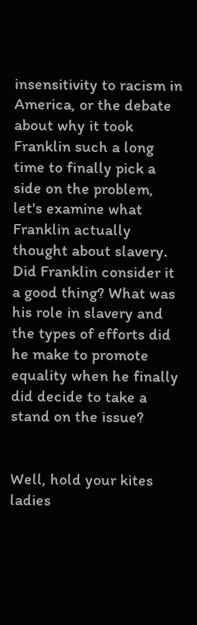insensitivity to racism in America, or the debate about why it took Franklin such a long time to finally pick a side on the problem, let's examine what Franklin actually thought about slavery. Did Franklin consider it a good thing? What was his role in slavery and the types of efforts did he make to promote equality when he finally did decide to take a stand on the issue?


Well, hold your kites ladies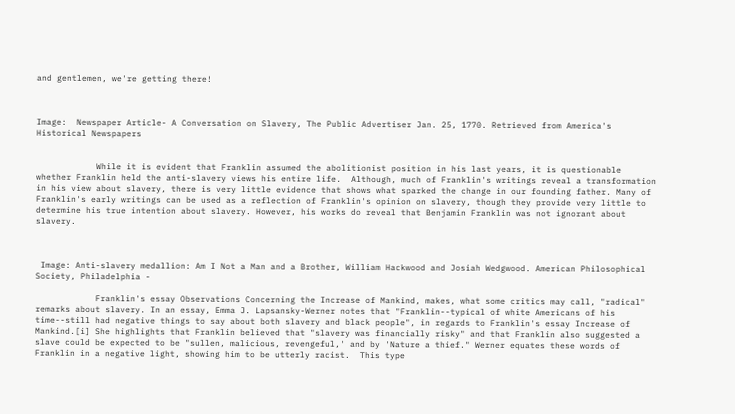and gentlemen, we're getting there!



Image:  Newspaper Article- A Conversation on Slavery, The Public Advertiser Jan. 25, 1770. Retrieved from America's Historical Newspapers


            While it is evident that Franklin assumed the abolitionist position in his last years, it is questionable whether Franklin held the anti-slavery views his entire life.  Although, much of Franklin's writings reveal a transformation in his view about slavery, there is very little evidence that shows what sparked the change in our founding father. Many of Franklin's early writings can be used as a reflection of Franklin's opinion on slavery, though they provide very little to determine his true intention about slavery. However, his works do reveal that Benjamin Franklin was not ignorant about slavery.



 Image: Anti-slavery medallion: Am I Not a Man and a Brother, William Hackwood and Josiah Wedgwood. American Philosophical Society, Philadelphia -

            Franklin's essay Observations Concerning the Increase of Mankind, makes, what some critics may call, "radical" remarks about slavery. In an essay, Emma J. Lapsansky-Werner notes that "Franklin--typical of white Americans of his time--still had negative things to say about both slavery and black people", in regards to Franklin's essay Increase of Mankind.[i] She highlights that Franklin believed that "slavery was financially risky" and that Franklin also suggested a slave could be expected to be "sullen, malicious, revengeful,' and by 'Nature a thief." Werner equates these words of Franklin in a negative light, showing him to be utterly racist.  This type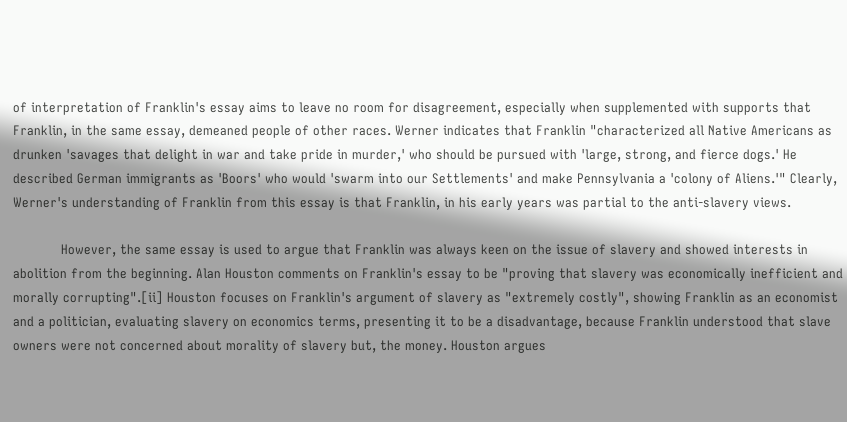of interpretation of Franklin's essay aims to leave no room for disagreement, especially when supplemented with supports that Franklin, in the same essay, demeaned people of other races. Werner indicates that Franklin "characterized all Native Americans as drunken 'savages that delight in war and take pride in murder,' who should be pursued with 'large, strong, and fierce dogs.' He described German immigrants as 'Boors' who would 'swarm into our Settlements' and make Pennsylvania a 'colony of Aliens.'" Clearly, Werner's understanding of Franklin from this essay is that Franklin, in his early years was partial to the anti-slavery views.

            However, the same essay is used to argue that Franklin was always keen on the issue of slavery and showed interests in abolition from the beginning. Alan Houston comments on Franklin's essay to be "proving that slavery was economically inefficient and morally corrupting".[ii] Houston focuses on Franklin's argument of slavery as "extremely costly", showing Franklin as an economist and a politician, evaluating slavery on economics terms, presenting it to be a disadvantage, because Franklin understood that slave owners were not concerned about morality of slavery but, the money. Houston argues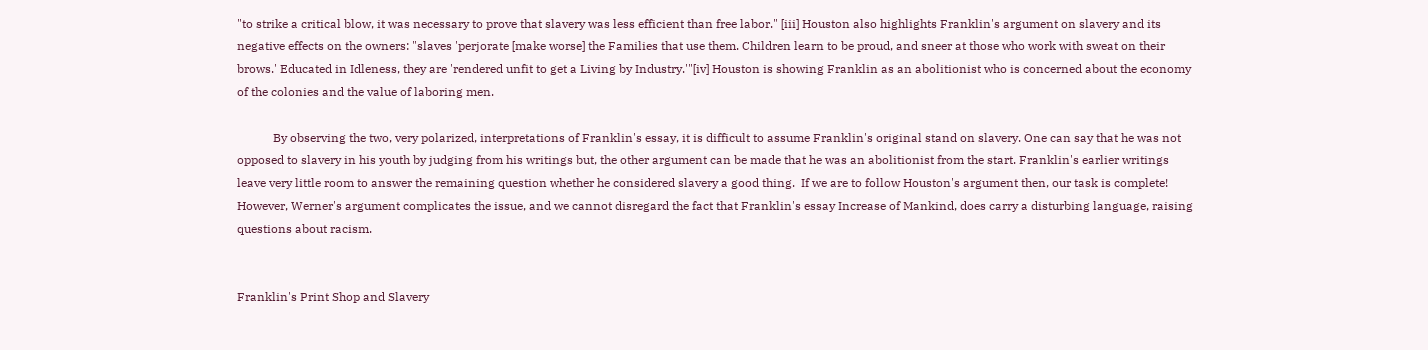"to strike a critical blow, it was necessary to prove that slavery was less efficient than free labor." [iii] Houston also highlights Franklin's argument on slavery and its negative effects on the owners: "slaves 'perjorate [make worse] the Families that use them. Children learn to be proud, and sneer at those who work with sweat on their brows.' Educated in Idleness, they are 'rendered unfit to get a Living by Industry.'"[iv] Houston is showing Franklin as an abolitionist who is concerned about the economy of the colonies and the value of laboring men.

            By observing the two, very polarized, interpretations of Franklin's essay, it is difficult to assume Franklin's original stand on slavery. One can say that he was not opposed to slavery in his youth by judging from his writings but, the other argument can be made that he was an abolitionist from the start. Franklin's earlier writings leave very little room to answer the remaining question whether he considered slavery a good thing.  If we are to follow Houston's argument then, our task is complete! However, Werner's argument complicates the issue, and we cannot disregard the fact that Franklin's essay Increase of Mankind, does carry a disturbing language, raising questions about racism.


Franklin's Print Shop and Slavery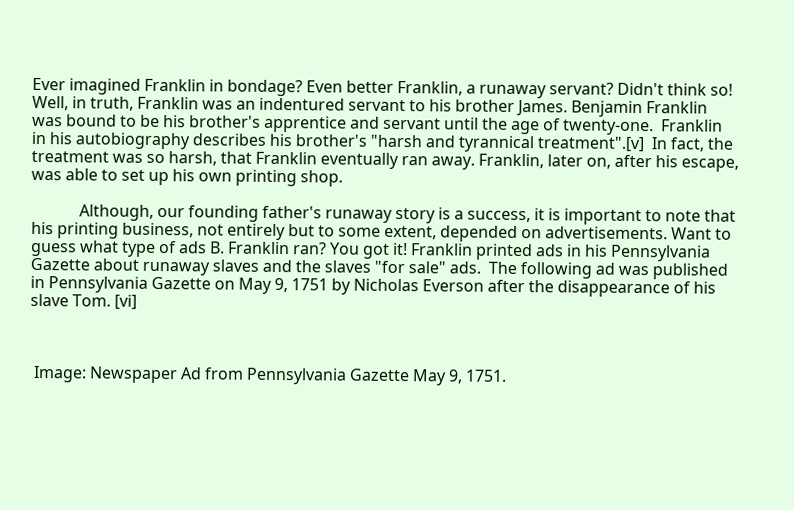Ever imagined Franklin in bondage? Even better Franklin, a runaway servant? Didn't think so! Well, in truth, Franklin was an indentured servant to his brother James. Benjamin Franklin was bound to be his brother's apprentice and servant until the age of twenty-one.  Franklin in his autobiography describes his brother's "harsh and tyrannical treatment".[v]  In fact, the treatment was so harsh, that Franklin eventually ran away. Franklin, later on, after his escape, was able to set up his own printing shop.

            Although, our founding father's runaway story is a success, it is important to note that his printing business, not entirely but to some extent, depended on advertisements. Want to guess what type of ads B. Franklin ran? You got it! Franklin printed ads in his Pennsylvania Gazette about runaway slaves and the slaves "for sale" ads.  The following ad was published in Pennsylvania Gazette on May 9, 1751 by Nicholas Everson after the disappearance of his slave Tom. [vi]



 Image: Newspaper Ad from Pennsylvania Gazette May 9, 1751.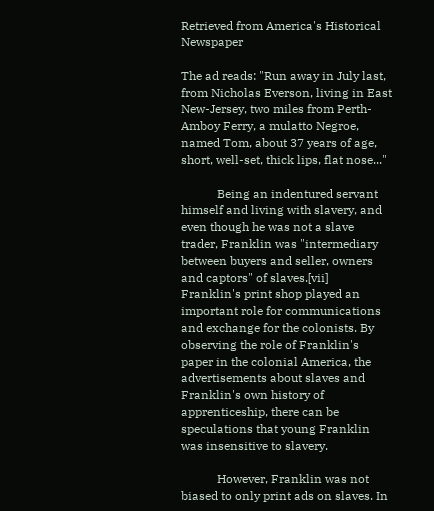Retrieved from America's Historical Newspaper

The ad reads: "Run away in July last, from Nicholas Everson, living in East New-Jersey, two miles from Perth-Amboy Ferry, a mulatto Negroe, named Tom, about 37 years of age, short, well-set, thick lips, flat nose..."

            Being an indentured servant himself and living with slavery, and even though he was not a slave trader, Franklin was "intermediary between buyers and seller, owners and captors" of slaves.[vii]  Franklin's print shop played an important role for communications and exchange for the colonists. By observing the role of Franklin's paper in the colonial America, the advertisements about slaves and Franklin's own history of apprenticeship, there can be speculations that young Franklin was insensitive to slavery.

            However, Franklin was not biased to only print ads on slaves. In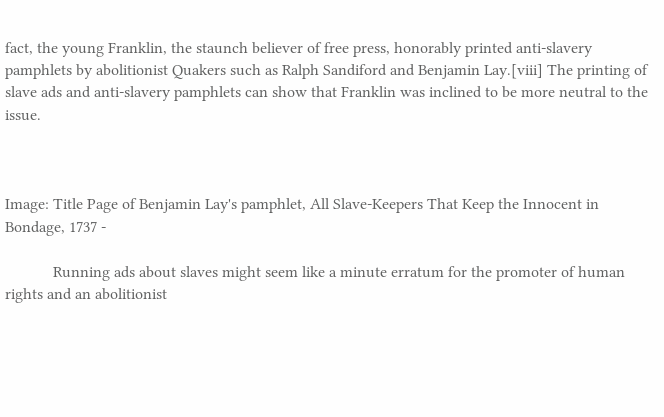fact, the young Franklin, the staunch believer of free press, honorably printed anti-slavery pamphlets by abolitionist Quakers such as Ralph Sandiford and Benjamin Lay.[viii] The printing of slave ads and anti-slavery pamphlets can show that Franklin was inclined to be more neutral to the issue.



Image: Title Page of Benjamin Lay's pamphlet, All Slave-Keepers That Keep the Innocent in Bondage, 1737 -

            Running ads about slaves might seem like a minute erratum for the promoter of human rights and an abolitionist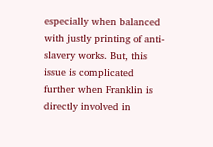especially when balanced with justly printing of anti-slavery works. But, this issue is complicated further when Franklin is directly involved in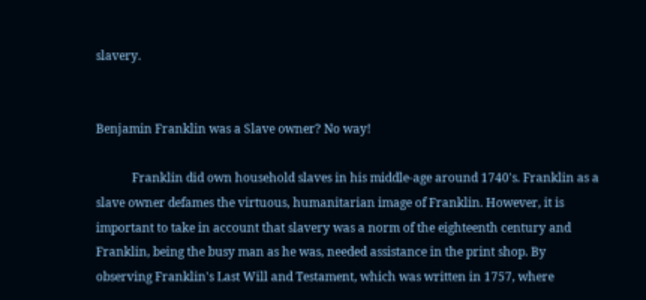slavery.


Benjamin Franklin was a Slave owner? No way!

            Franklin did own household slaves in his middle-age around 1740's. Franklin as a slave owner defames the virtuous, humanitarian image of Franklin. However, it is important to take in account that slavery was a norm of the eighteenth century and Franklin, being the busy man as he was, needed assistance in the print shop. By observing Franklin's Last Will and Testament, which was written in 1757, where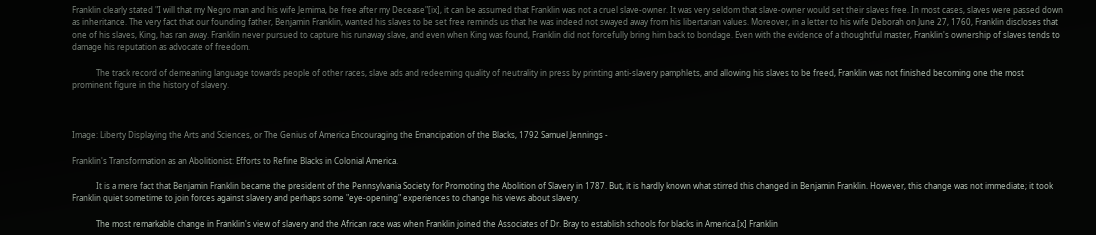Franklin clearly stated "I will that my Negro man and his wife Jemima, be free after my Decease"[ix], it can be assumed that Franklin was not a cruel slave-owner. It was very seldom that slave-owner would set their slaves free. In most cases, slaves were passed down as inheritance. The very fact that our founding father, Benjamin Franklin, wanted his slaves to be set free reminds us that he was indeed not swayed away from his libertarian values. Moreover, in a letter to his wife Deborah on June 27, 1760, Franklin discloses that one of his slaves, King, has ran away. Franklin never pursued to capture his runaway slave, and even when King was found, Franklin did not forcefully bring him back to bondage. Even with the evidence of a thoughtful master, Franklin's ownership of slaves tends to damage his reputation as advocate of freedom.

            The track record of demeaning language towards people of other races, slave ads and redeeming quality of neutrality in press by printing anti-slavery pamphlets, and allowing his slaves to be freed, Franklin was not finished becoming one the most prominent figure in the history of slavery.



Image: Liberty Displaying the Arts and Sciences, or The Genius of America Encouraging the Emancipation of the Blacks, 1792 Samuel Jennings -

Franklin's Transformation as an Abolitionist: Efforts to Refine Blacks in Colonial America.

            It is a mere fact that Benjamin Franklin became the president of the Pennsylvania Society for Promoting the Abolition of Slavery in 1787. But, it is hardly known what stirred this changed in Benjamin Franklin. However, this change was not immediate; it took Franklin quiet sometime to join forces against slavery and perhaps some "eye-opening" experiences to change his views about slavery.

            The most remarkable change in Franklin's view of slavery and the African race was when Franklin joined the Associates of Dr. Bray to establish schools for blacks in America.[x] Franklin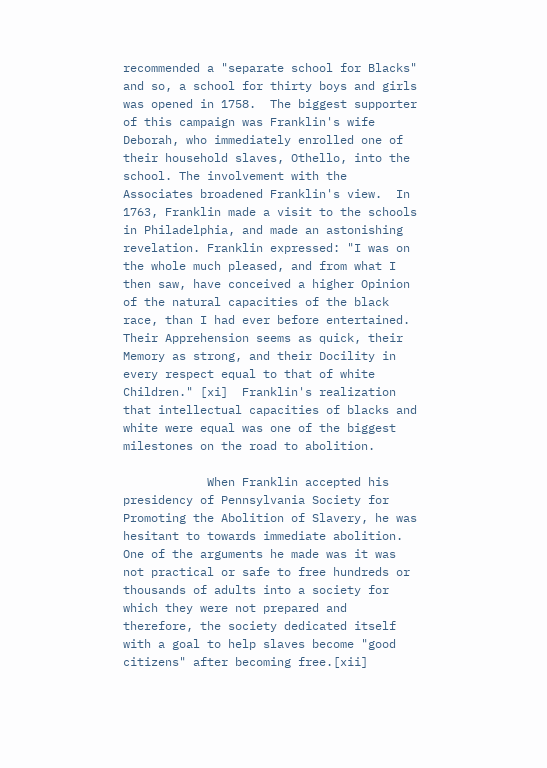recommended a "separate school for Blacks" and so, a school for thirty boys and girls was opened in 1758.  The biggest supporter of this campaign was Franklin's wife Deborah, who immediately enrolled one of their household slaves, Othello, into the school. The involvement with the Associates broadened Franklin's view.  In 1763, Franklin made a visit to the schools in Philadelphia, and made an astonishing revelation. Franklin expressed: "I was on the whole much pleased, and from what I then saw, have conceived a higher Opinion of the natural capacities of the black race, than I had ever before entertained. Their Apprehension seems as quick, their Memory as strong, and their Docility in every respect equal to that of white Children." [xi]  Franklin's realization that intellectual capacities of blacks and white were equal was one of the biggest milestones on the road to abolition.

            When Franklin accepted his presidency of Pennsylvania Society for Promoting the Abolition of Slavery, he was hesitant to towards immediate abolition. One of the arguments he made was it was not practical or safe to free hundreds or thousands of adults into a society for which they were not prepared and therefore, the society dedicated itself with a goal to help slaves become "good citizens" after becoming free.[xii]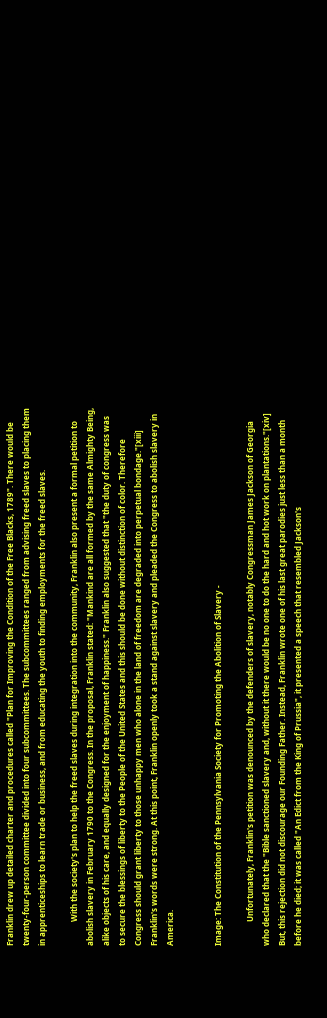Franklin drew up detailed charter and procedures called "Plan for Improving the Condition of the Free Blacks, 1789". There would be twenty-four-person committee divided into four subcommittees. The subcommittees ranged from advising freed slaves to placing them in apprenticeships to learn trade or business, and from educating the youth to finding employments for the freed slaves.

            With the society's plan to help the freed slaves during integration into the community, Franklin also present a formal petition to abolish slavery in February 1790 to the Congress. In the proposal, Franklin stated: "Mankind are all formed by the same Almighty Being, alike objects of his care, and equally designed for the enjoyment of happiness." Franklin also suggested that "the duty of congress was to secure the blessings of liberty to the People of the United States and this should be done without distinction of color. Therefore Congress should grant liberty to those unhappy men who alone in the land of freedom are degraded into perpetual bondage."[xiii]  Franklin's words were strong. At this point, Franklin openly took a stand against slavery and pleaded the Congress to abolish slavery in America.


Image: The Constitution of the Pennsylvania Society for Promoting the Abolition of Slavery -

            Unfortunately, Franklin's petition was denounced by the defenders of slavery, notably Congressman James Jackson of Georgia who declared that the "Bible sanctioned slavery and, without it there would be no one to do the hard and hot work on plantations."[xiv] But, this rejection did not discourage our Founding Father. Instead, Franklin wrote one of his last great parodies just less than a month before he died; it was called "An Edict from the King of Prussia", it presented a speech that resembled Jackson's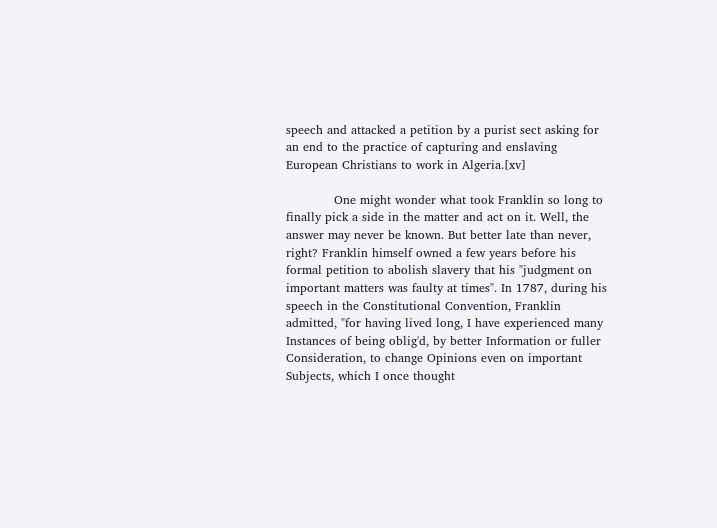speech and attacked a petition by a purist sect asking for an end to the practice of capturing and enslaving European Christians to work in Algeria.[xv]

            One might wonder what took Franklin so long to finally pick a side in the matter and act on it. Well, the answer may never be known. But better late than never, right? Franklin himself owned a few years before his formal petition to abolish slavery that his "judgment on important matters was faulty at times". In 1787, during his speech in the Constitutional Convention, Franklin admitted, "for having lived long, I have experienced many Instances of being oblig'd, by better Information or fuller Consideration, to change Opinions even on important Subjects, which I once thought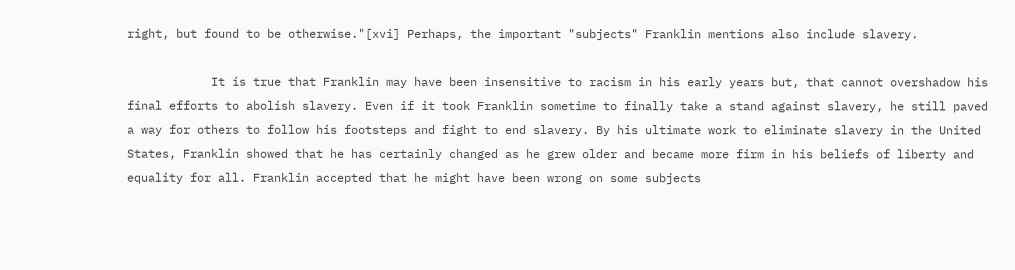right, but found to be otherwise."[xvi] Perhaps, the important "subjects" Franklin mentions also include slavery.

            It is true that Franklin may have been insensitive to racism in his early years but, that cannot overshadow his final efforts to abolish slavery. Even if it took Franklin sometime to finally take a stand against slavery, he still paved a way for others to follow his footsteps and fight to end slavery. By his ultimate work to eliminate slavery in the United States, Franklin showed that he has certainly changed as he grew older and became more firm in his beliefs of liberty and equality for all. Franklin accepted that he might have been wrong on some subjects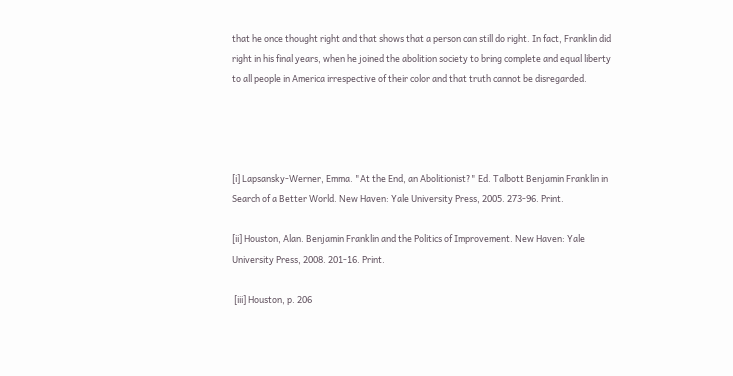that he once thought right and that shows that a person can still do right. In fact, Franklin did right in his final years, when he joined the abolition society to bring complete and equal liberty to all people in America irrespective of their color and that truth cannot be disregarded.




[i] Lapsansky-Werner, Emma. "At the End, an Abolitionist?" Ed. Talbott Benjamin Franklin in Search of a Better World. New Haven: Yale University Press, 2005. 273-96. Print.

[ii] Houston, Alan. Benjamin Franklin and the Politics of Improvement. New Haven: Yale University Press, 2008. 201-16. Print.

 [iii] Houston, p. 206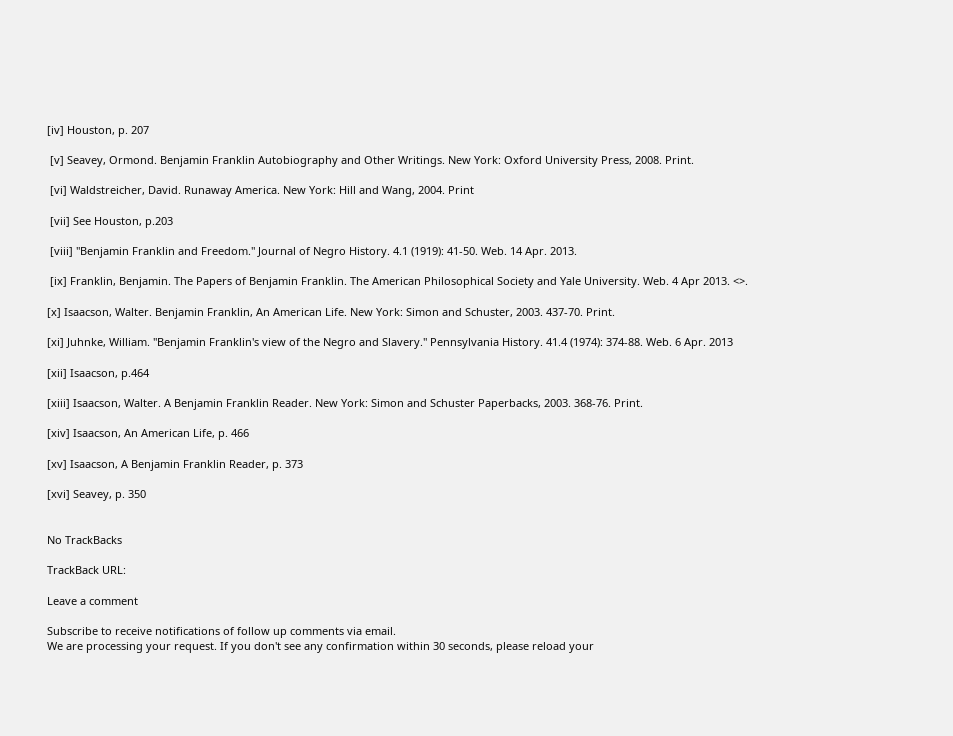[iv] Houston, p. 207

 [v] Seavey, Ormond. Benjamin Franklin Autobiography and Other Writings. New York: Oxford University Press, 2008. Print.

 [vi] Waldstreicher, David. Runaway America. New York: Hill and Wang, 2004. Print

 [vii] See Houston, p.203

 [viii] "Benjamin Franklin and Freedom." Journal of Negro History. 4.1 (1919): 41-50. Web. 14 Apr. 2013.

 [ix] Franklin, Benjamin. The Papers of Benjamin Franklin. The American Philosophical Society and Yale University. Web. 4 Apr 2013. <>.

[x] Isaacson, Walter. Benjamin Franklin, An American Life. New York: Simon and Schuster, 2003. 437-70. Print.

[xi] Juhnke, William. "Benjamin Franklin's view of the Negro and Slavery." Pennsylvania History. 41.4 (1974): 374-88. Web. 6 Apr. 2013

[xii] Isaacson, p.464

[xiii] Isaacson, Walter. A Benjamin Franklin Reader. New York: Simon and Schuster Paperbacks, 2003. 368-76. Print.

[xiv] Isaacson, An American Life, p. 466

[xv] Isaacson, A Benjamin Franklin Reader, p. 373

[xvi] Seavey, p. 350


No TrackBacks

TrackBack URL:

Leave a comment

Subscribe to receive notifications of follow up comments via email.
We are processing your request. If you don't see any confirmation within 30 seconds, please reload your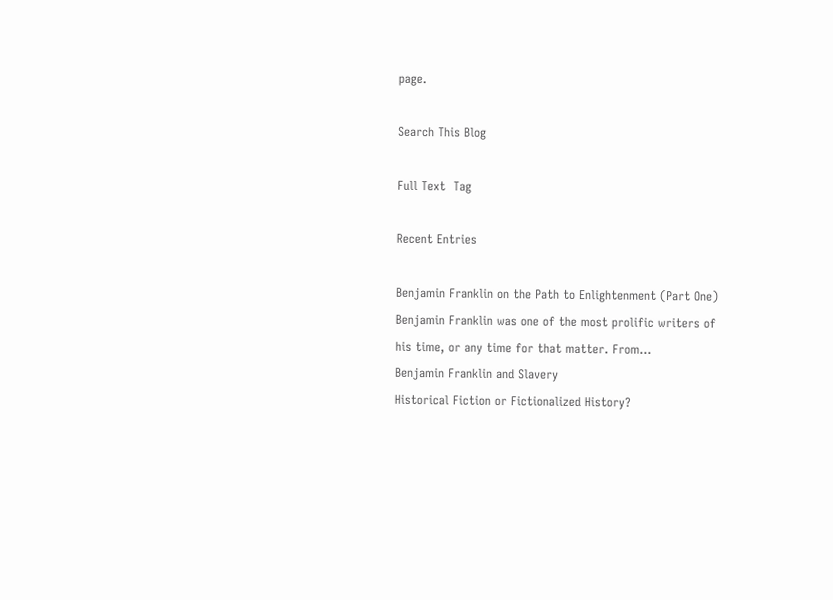page.

Search This Blog

Full Text  Tag

Recent Entries

Benjamin Franklin on the Path to Enlightenment (Part One)
Benjamin Franklin was one of the most prolific writers of his time, or any time for that matter. From…
Benjamin Franklin and Slavery
Historical Fiction or Fictionalized History?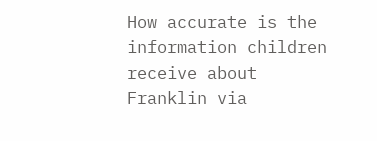How accurate is the information children receive about Franklin via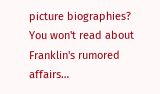picture biographies? You won't read about Franklin's rumored affairs…